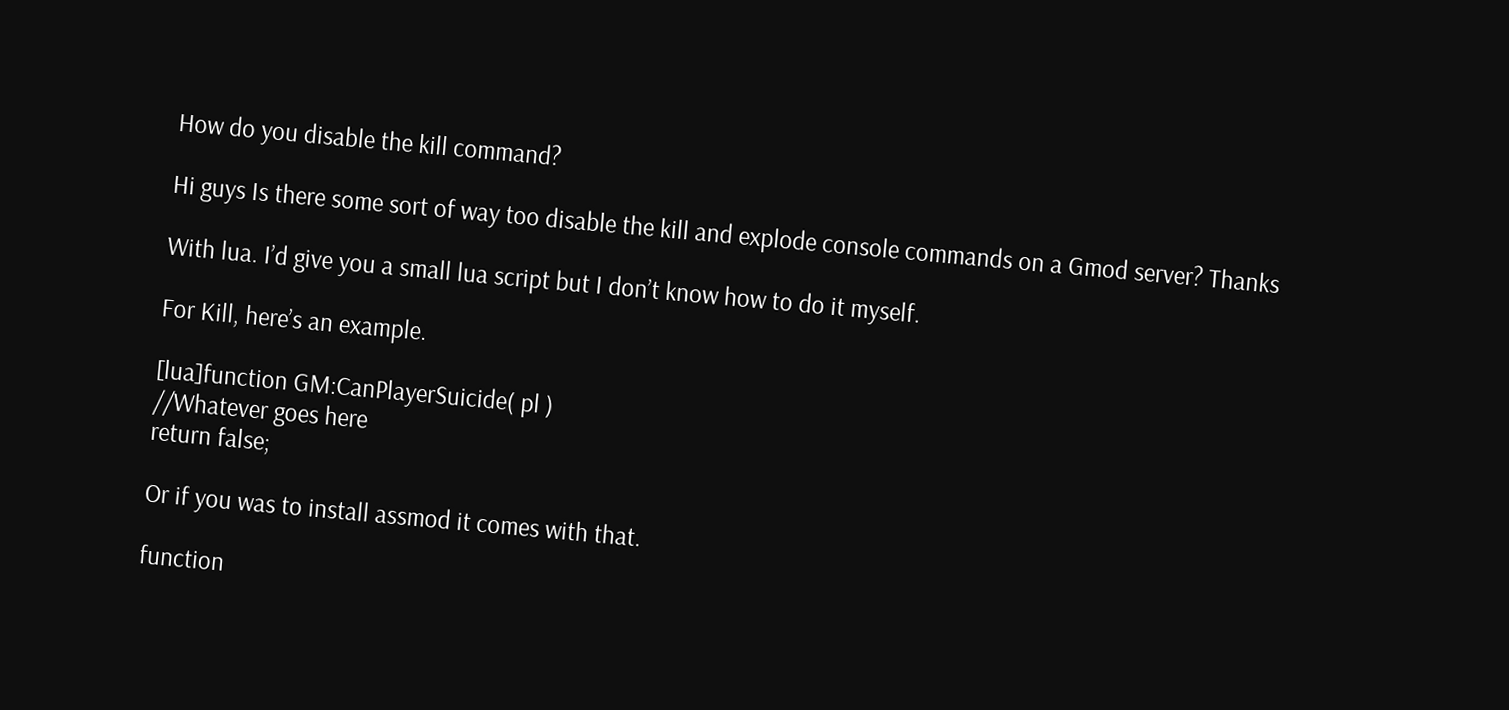How do you disable the kill command?

Hi guys Is there some sort of way too disable the kill and explode console commands on a Gmod server? Thanks

With lua. I’d give you a small lua script but I don’t know how to do it myself.

For Kill, here’s an example.

[lua]function GM:CanPlayerSuicide( pl )
//Whatever goes here
return false;

Or if you was to install assmod it comes with that.

function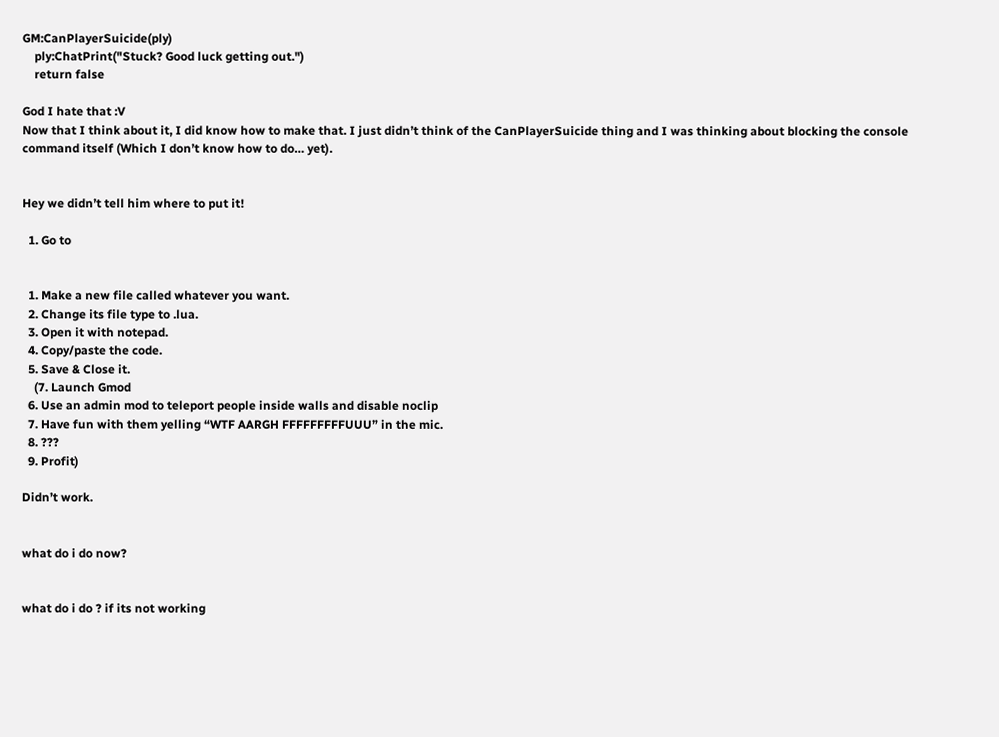GM:CanPlayerSuicide(ply)
    ply:ChatPrint("Stuck? Good luck getting out.")
    return false

God I hate that :V
Now that I think about it, I did know how to make that. I just didn’t think of the CanPlayerSuicide thing and I was thinking about blocking the console command itself (Which I don’t know how to do… yet).


Hey we didn’t tell him where to put it!

  1. Go to


  1. Make a new file called whatever you want.
  2. Change its file type to .lua.
  3. Open it with notepad.
  4. Copy/paste the code.
  5. Save & Close it.
    (7. Launch Gmod
  6. Use an admin mod to teleport people inside walls and disable noclip
  7. Have fun with them yelling “WTF AARGH FFFFFFFFFUUU” in the mic.
  8. ???
  9. Profit)

Didn’t work.


what do i do now?


what do i do ? if its not working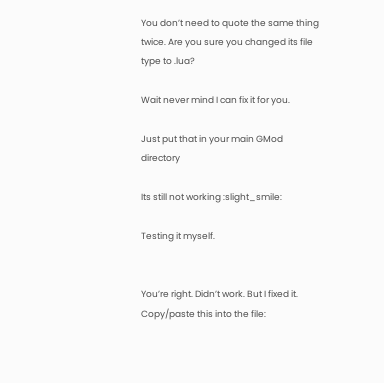You don’t need to quote the same thing twice. Are you sure you changed its file type to .lua?

Wait never mind I can fix it for you.

Just put that in your main GMod directory

Its still not working :slight_smile:

Testing it myself.


You’re right. Didn’t work. But I fixed it. Copy/paste this into the file: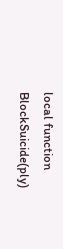local function BlockSuicide(ply)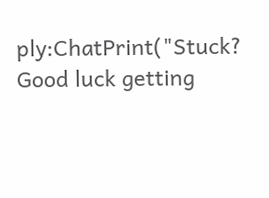ply:ChatPrint("Stuck? Good luck getting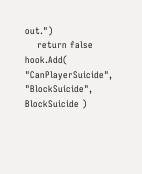out.")
    return false
hook.Add( "CanPlayerSuicide", "BlockSuicide", BlockSuicide )